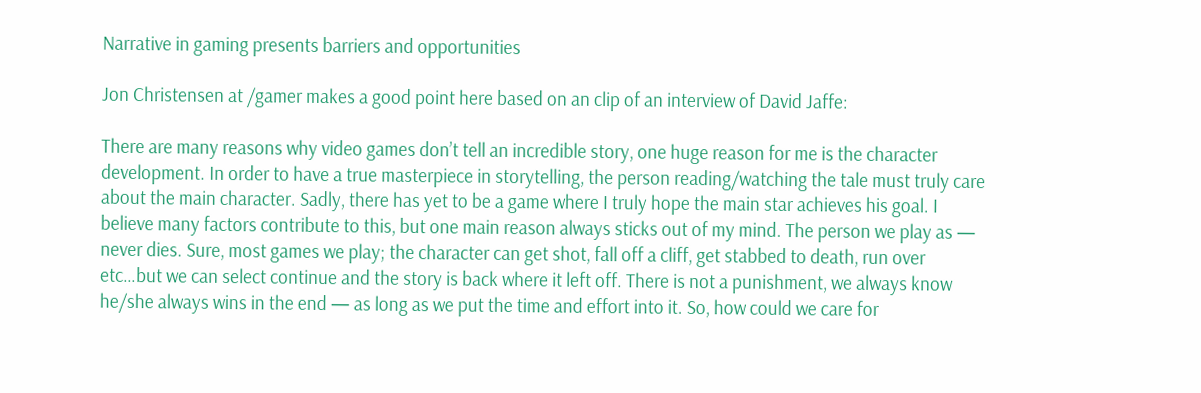Narrative in gaming presents barriers and opportunities

Jon Christensen at /gamer makes a good point here based on an clip of an interview of David Jaffe:

There are many reasons why video games don’t tell an incredible story, one huge reason for me is the character development. In order to have a true masterpiece in storytelling, the person reading/watching the tale must truly care about the main character. Sadly, there has yet to be a game where I truly hope the main star achieves his goal. I believe many factors contribute to this, but one main reason always sticks out of my mind. The person we play as — never dies. Sure, most games we play; the character can get shot, fall off a cliff, get stabbed to death, run over etc…but we can select continue and the story is back where it left off. There is not a punishment, we always know he/she always wins in the end — as long as we put the time and effort into it. So, how could we care for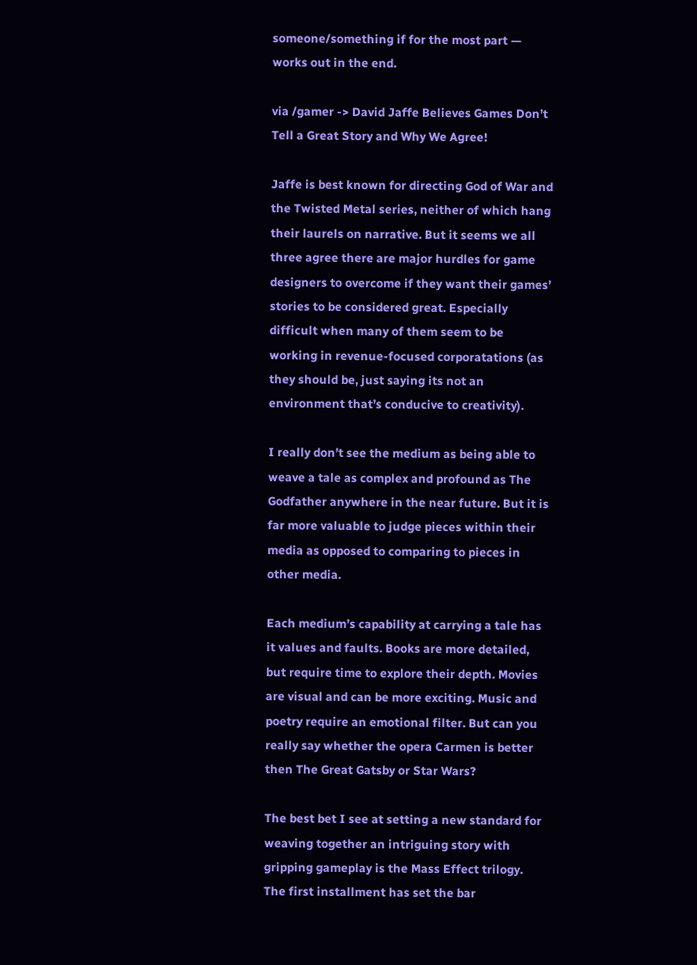someone/something if for the most part — works out in the end.

via /gamer -> David Jaffe Believes Games Don’t Tell a Great Story and Why We Agree!

Jaffe is best known for directing God of War and the Twisted Metal series, neither of which hang their laurels on narrative. But it seems we all three agree there are major hurdles for game designers to overcome if they want their games’ stories to be considered great. Especially difficult when many of them seem to be working in revenue-focused corporatations (as they should be, just saying its not an environment that’s conducive to creativity).

I really don’t see the medium as being able to weave a tale as complex and profound as The Godfather anywhere in the near future. But it is far more valuable to judge pieces within their media as opposed to comparing to pieces in other media.

Each medium’s capability at carrying a tale has it values and faults. Books are more detailed, but require time to explore their depth. Movies are visual and can be more exciting. Music and poetry require an emotional filter. But can you really say whether the opera Carmen is better then The Great Gatsby or Star Wars?

The best bet I see at setting a new standard for weaving together an intriguing story with gripping gameplay is the Mass Effect trilogy. The first installment has set the bar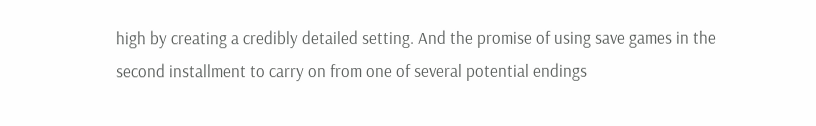high by creating a credibly detailed setting. And the promise of using save games in the second installment to carry on from one of several potential endings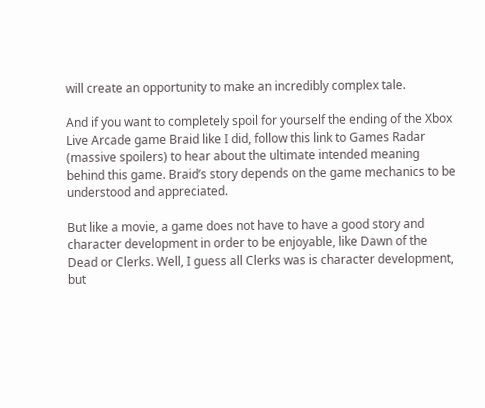will create an opportunity to make an incredibly complex tale.

And if you want to completely spoil for yourself the ending of the Xbox Live Arcade game Braid like I did, follow this link to Games Radar (massive spoilers) to hear about the ultimate intended meaning behind this game. Braid’s story depends on the game mechanics to be understood and appreciated.

But like a movie, a game does not have to have a good story and character development in order to be enjoyable, like Dawn of the Dead or Clerks. Well, I guess all Clerks was is character development, but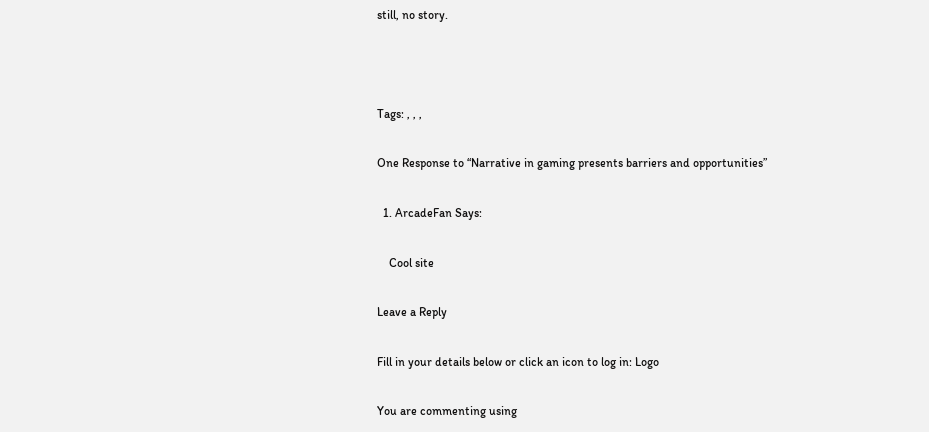still, no story.



Tags: , , ,

One Response to “Narrative in gaming presents barriers and opportunities”

  1. ArcadeFan Says:

    Cool site

Leave a Reply

Fill in your details below or click an icon to log in: Logo

You are commenting using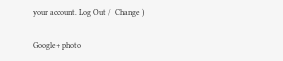your account. Log Out /  Change )

Google+ photo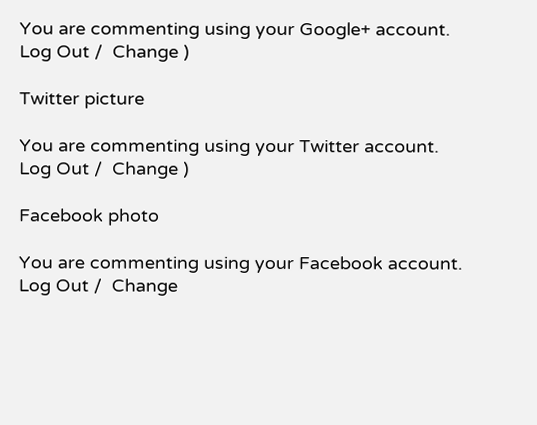You are commenting using your Google+ account. Log Out /  Change )

Twitter picture

You are commenting using your Twitter account. Log Out /  Change )

Facebook photo

You are commenting using your Facebook account. Log Out /  Change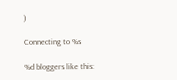)

Connecting to %s

%d bloggers like this: